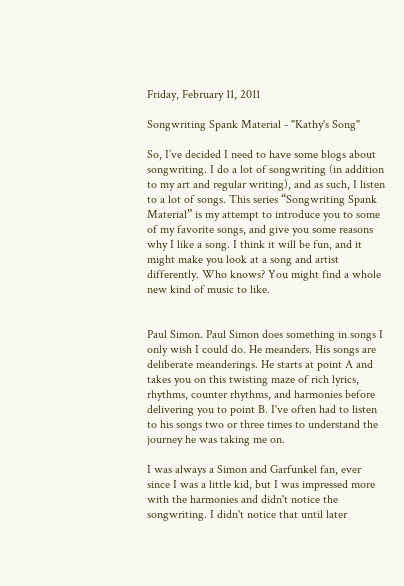Friday, February 11, 2011

Songwriting Spank Material - "Kathy's Song"

So, I’ve decided I need to have some blogs about songwriting. I do a lot of songwriting (in addition to my art and regular writing), and as such, I listen to a lot of songs. This series “Songwriting Spank Material” is my attempt to introduce you to some of my favorite songs, and give you some reasons why I like a song. I think it will be fun, and it might make you look at a song and artist differently. Who knows? You might find a whole new kind of music to like.


Paul Simon. Paul Simon does something in songs I only wish I could do. He meanders. His songs are deliberate meanderings. He starts at point A and takes you on this twisting maze of rich lyrics, rhythms, counter rhythms, and harmonies before delivering you to point B. I've often had to listen to his songs two or three times to understand the journey he was taking me on.

I was always a Simon and Garfunkel fan, ever since I was a little kid, but I was impressed more with the harmonies and didn't notice the songwriting. I didn't notice that until later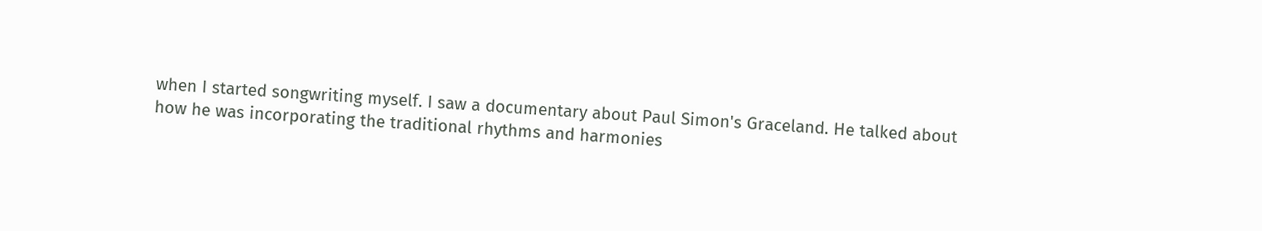when I started songwriting myself. I saw a documentary about Paul Simon's Graceland. He talked about how he was incorporating the traditional rhythms and harmonies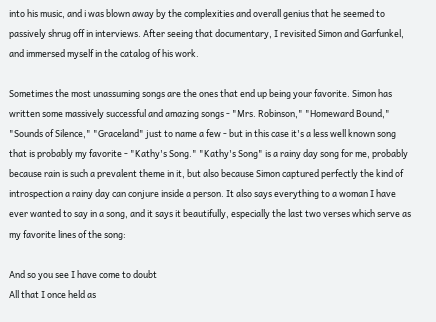into his music, and i was blown away by the complexities and overall genius that he seemed to passively shrug off in interviews. After seeing that documentary, I revisited Simon and Garfunkel, and immersed myself in the catalog of his work.

Sometimes the most unassuming songs are the ones that end up being your favorite. Simon has written some massively successful and amazing songs - "Mrs. Robinson," "Homeward Bound," "Sounds of Silence," "Graceland" just to name a few - but in this case it's a less well known song that is probably my favorite - "Kathy's Song." "Kathy's Song" is a rainy day song for me, probably because rain is such a prevalent theme in it, but also because Simon captured perfectly the kind of introspection a rainy day can conjure inside a person. It also says everything to a woman I have ever wanted to say in a song, and it says it beautifully, especially the last two verses which serve as my favorite lines of the song:

And so you see I have come to doubt
All that I once held as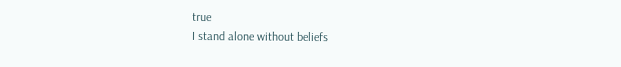true
I stand alone without beliefs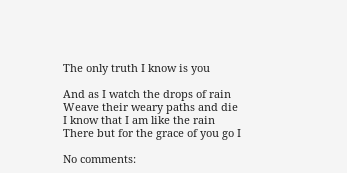The only truth I know is you

And as I watch the drops of rain
Weave their weary paths and die
I know that I am like the rain
There but for the grace of you go I

No comments: